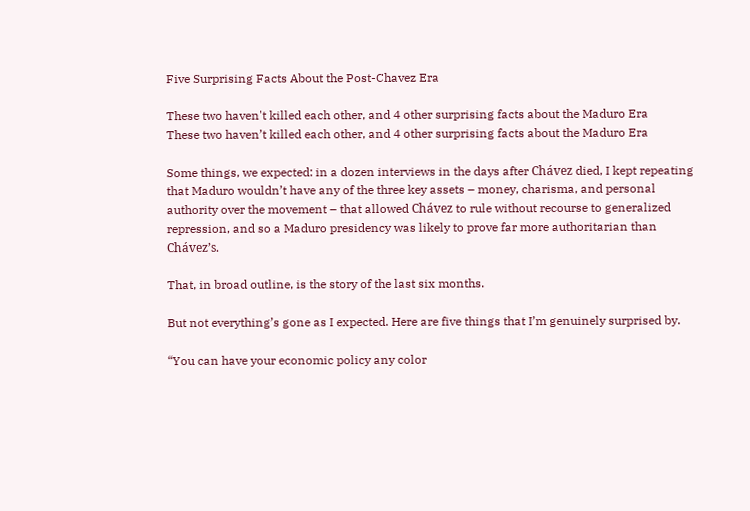Five Surprising Facts About the Post-Chavez Era

These two haven't killed each other, and 4 other surprising facts about the Maduro Era
These two haven’t killed each other, and 4 other surprising facts about the Maduro Era

Some things, we expected: in a dozen interviews in the days after Chávez died, I kept repeating that Maduro wouldn’t have any of the three key assets – money, charisma, and personal authority over the movement – that allowed Chávez to rule without recourse to generalized repression, and so a Maduro presidency was likely to prove far more authoritarian than Chávez’s.

That, in broad outline, is the story of the last six months.

But not everything’s gone as I expected. Here are five things that I’m genuinely surprised by.

“You can have your economic policy any color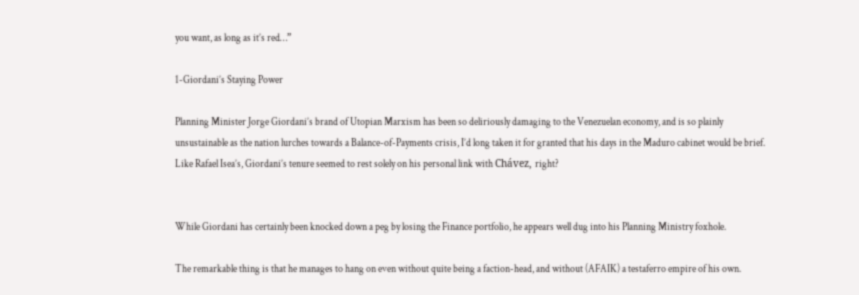you want, as long as it’s red…”

1-Giordani’s Staying Power

Planning Minister Jorge Giordani’s brand of Utopian Marxism has been so deliriously damaging to the Venezuelan economy, and is so plainly unsustainable as the nation lurches towards a Balance-of-Payments crisis, I’d long taken it for granted that his days in the Maduro cabinet would be brief. Like Rafael Isea’s, Giordani’s tenure seemed to rest solely on his personal link with Chávez, right?


While Giordani has certainly been knocked down a peg by losing the Finance portfolio, he appears well dug into his Planning Ministry foxhole.

The remarkable thing is that he manages to hang on even without quite being a faction-head, and without (AFAIK) a testaferro empire of his own.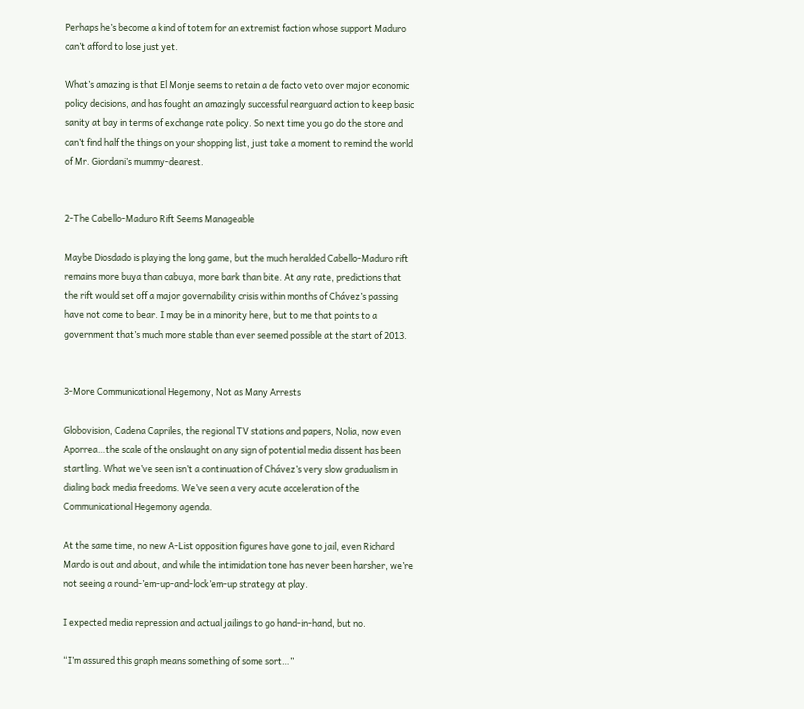Perhaps he’s become a kind of totem for an extremist faction whose support Maduro can’t afford to lose just yet.

What’s amazing is that El Monje seems to retain a de facto veto over major economic policy decisions, and has fought an amazingly successful rearguard action to keep basic sanity at bay in terms of exchange rate policy. So next time you go do the store and can’t find half the things on your shopping list, just take a moment to remind the world of Mr. Giordani’s mummy-dearest.


2-The Cabello-Maduro Rift Seems Manageable

Maybe Diosdado is playing the long game, but the much heralded Cabello-Maduro rift remains more buya than cabuya, more bark than bite. At any rate, predictions that the rift would set off a major governability crisis within months of Chávez’s passing have not come to bear. I may be in a minority here, but to me that points to a government that’s much more stable than ever seemed possible at the start of 2013.


3-More Communicational Hegemony, Not as Many Arrests

Globovision, Cadena Capriles, the regional TV stations and papers, Nolia, now even Aporrea…the scale of the onslaught on any sign of potential media dissent has been startling. What we’ve seen isn’t a continuation of Chávez’s very slow gradualism in dialing back media freedoms. We’ve seen a very acute acceleration of the Communicational Hegemony agenda.

At the same time, no new A-List opposition figures have gone to jail, even Richard Mardo is out and about, and while the intimidation tone has never been harsher, we’re not seeing a round-’em-up-and-lock’em-up strategy at play.

I expected media repression and actual jailings to go hand-in-hand, but no.

“I’m assured this graph means something of some sort…”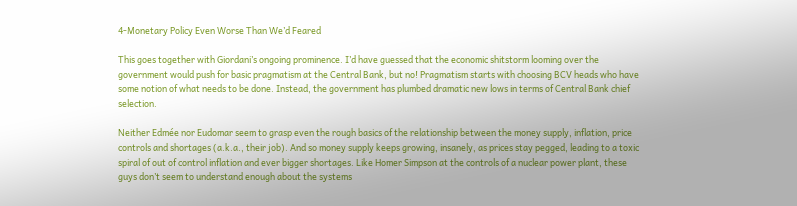4-Monetary Policy Even Worse Than We’d Feared

This goes together with Giordani’s ongoing prominence. I’d have guessed that the economic shitstorm looming over the government would push for basic pragmatism at the Central Bank, but no! Pragmatism starts with choosing BCV heads who have some notion of what needs to be done. Instead, the government has plumbed dramatic new lows in terms of Central Bank chief selection.

Neither Edmée nor Eudomar seem to grasp even the rough basics of the relationship between the money supply, inflation, price controls and shortages (a.k.a., their job). And so money supply keeps growing, insanely, as prices stay pegged, leading to a toxic spiral of out of control inflation and ever bigger shortages. Like Homer Simpson at the controls of a nuclear power plant, these guys don’t seem to understand enough about the systems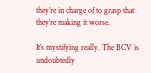they’re in charge of to grasp that they’re making it worse.

It’s mystifying really. The BCV is undoubtedly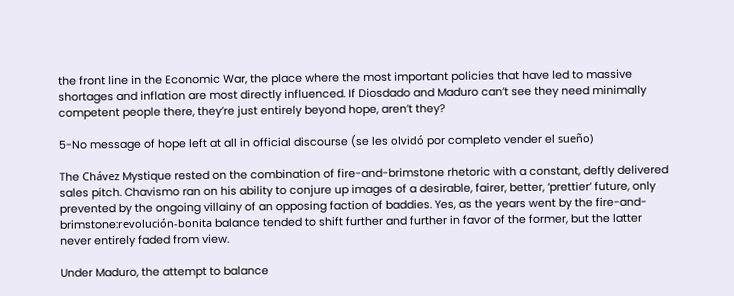the front line in the Economic War, the place where the most important policies that have led to massive shortages and inflation are most directly influenced. If Diosdado and Maduro can’t see they need minimally competent people there, they’re just entirely beyond hope, aren’t they?

5-No message of hope left at all in official discourse (se les olvidó por completo vender el sueño)

The Chávez Mystique rested on the combination of fire-and-brimstone rhetoric with a constant, deftly delivered sales pitch. Chavismo ran on his ability to conjure up images of a desirable, fairer, better, ‘prettier’ future, only prevented by the ongoing villainy of an opposing faction of baddies. Yes, as the years went by the fire-and-brimstone:revolución-bonita balance tended to shift further and further in favor of the former, but the latter never entirely faded from view.

Under Maduro, the attempt to balance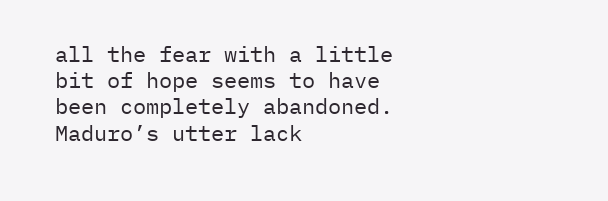all the fear with a little bit of hope seems to have been completely abandoned. Maduro’s utter lack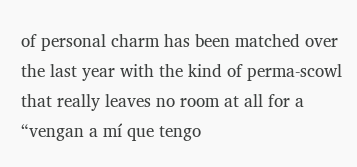of personal charm has been matched over the last year with the kind of perma-scowl that really leaves no room at all for a “vengan a mí que tengo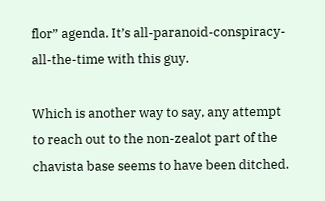flor” agenda. It’s all-paranoid-conspiracy-all-the-time with this guy.

Which is another way to say, any attempt to reach out to the non-zealot part of the chavista base seems to have been ditched.